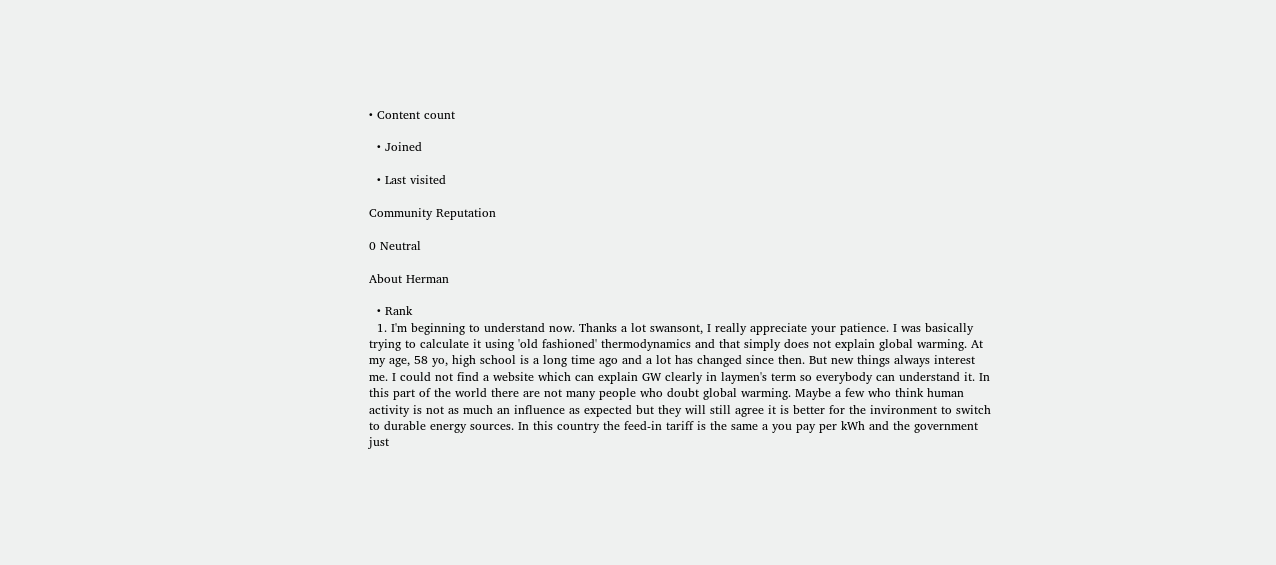• Content count

  • Joined

  • Last visited

Community Reputation

0 Neutral

About Herman

  • Rank
  1. I'm beginning to understand now. Thanks a lot swansont, I really appreciate your patience. I was basically trying to calculate it using 'old fashioned' thermodynamics and that simply does not explain global warming. At my age, 58 yo, high school is a long time ago and a lot has changed since then. But new things always interest me. I could not find a website which can explain GW clearly in laymen's term so everybody can understand it. In this part of the world there are not many people who doubt global warming. Maybe a few who think human activity is not as much an influence as expected but they will still agree it is better for the invironment to switch to durable energy sources. In this country the feed-in tariff is the same a you pay per kWh and the government just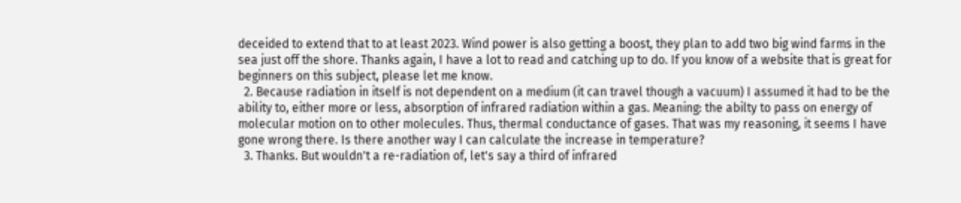deceided to extend that to at least 2023. Wind power is also getting a boost, they plan to add two big wind farms in the sea just off the shore. Thanks again, I have a lot to read and catching up to do. If you know of a website that is great for beginners on this subject, please let me know.
  2. Because radiation in itself is not dependent on a medium (it can travel though a vacuum) I assumed it had to be the ability to, either more or less, absorption of infrared radiation within a gas. Meaning: the abilty to pass on energy of molecular motion on to other molecules. Thus, thermal conductance of gases. That was my reasoning, it seems I have gone wrong there. Is there another way I can calculate the increase in temperature?
  3. Thanks. But wouldn't a re-radiation of, let's say a third of infrared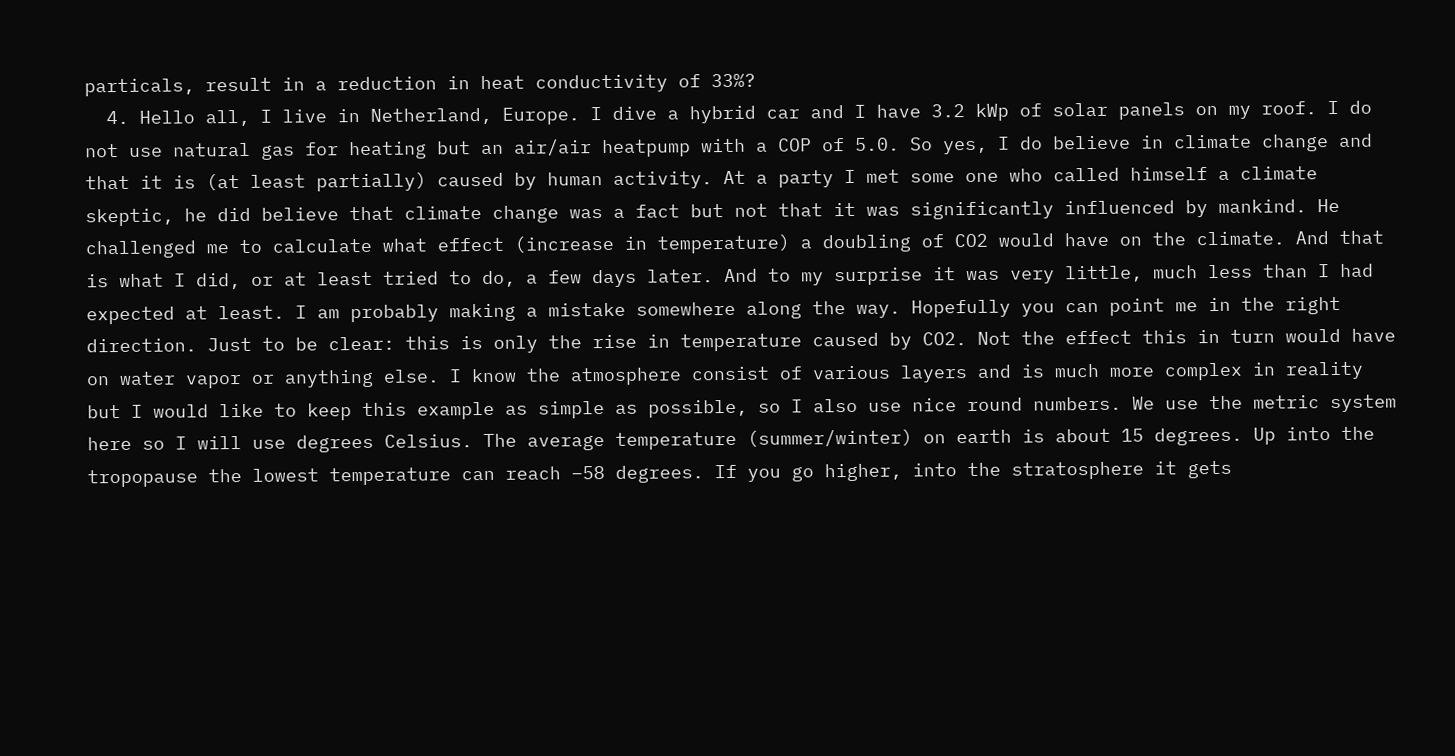particals, result in a reduction in heat conductivity of 33%?
  4. Hello all, I live in Netherland, Europe. I dive a hybrid car and I have 3.2 kWp of solar panels on my roof. I do not use natural gas for heating but an air/air heatpump with a COP of 5.0. So yes, I do believe in climate change and that it is (at least partially) caused by human activity. At a party I met some one who called himself a climate skeptic, he did believe that climate change was a fact but not that it was significantly influenced by mankind. He challenged me to calculate what effect (increase in temperature) a doubling of CO2 would have on the climate. And that is what I did, or at least tried to do, a few days later. And to my surprise it was very little, much less than I had expected at least. I am probably making a mistake somewhere along the way. Hopefully you can point me in the right direction. Just to be clear: this is only the rise in temperature caused by CO2. Not the effect this in turn would have on water vapor or anything else. I know the atmosphere consist of various layers and is much more complex in reality but I would like to keep this example as simple as possible, so I also use nice round numbers. We use the metric system here so I will use degrees Celsius. The average temperature (summer/winter) on earth is about 15 degrees. Up into the tropopause the lowest temperature can reach –58 degrees. If you go higher, into the stratosphere it gets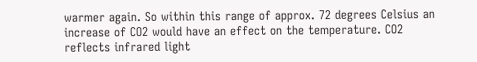warmer again. So within this range of approx. 72 degrees Celsius an increase of CO2 would have an effect on the temperature. CO2 reflects infrared light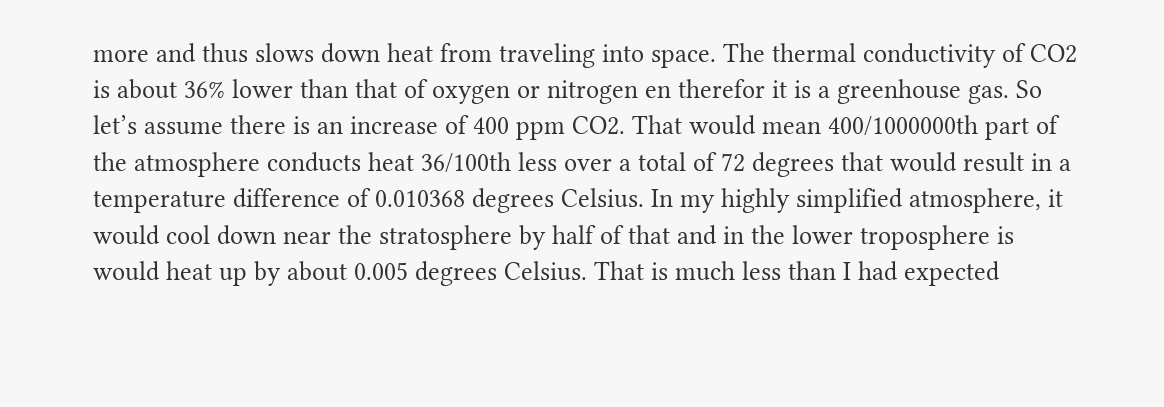more and thus slows down heat from traveling into space. The thermal conductivity of CO2 is about 36% lower than that of oxygen or nitrogen en therefor it is a greenhouse gas. So let’s assume there is an increase of 400 ppm CO2. That would mean 400/1000000th part of the atmosphere conducts heat 36/100th less over a total of 72 degrees that would result in a temperature difference of 0.010368 degrees Celsius. In my highly simplified atmosphere, it would cool down near the stratosphere by half of that and in the lower troposphere is would heat up by about 0.005 degrees Celsius. That is much less than I had expected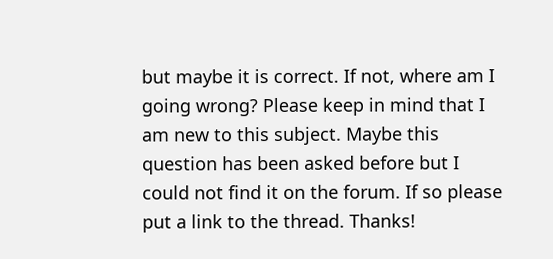but maybe it is correct. If not, where am I going wrong? Please keep in mind that I am new to this subject. Maybe this question has been asked before but I could not find it on the forum. If so please put a link to the thread. Thanks!